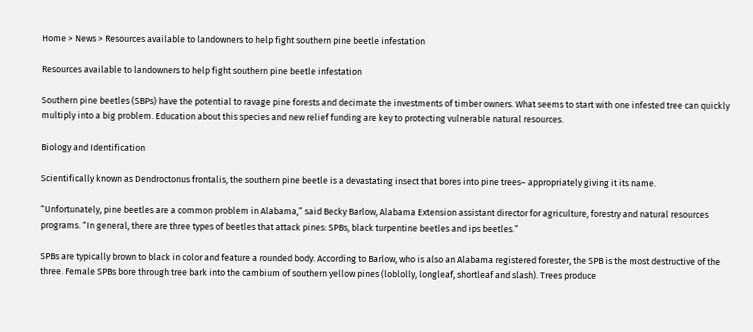Home > News > Resources available to landowners to help fight southern pine beetle infestation

Resources available to landowners to help fight southern pine beetle infestation

Southern pine beetles (SBPs) have the potential to ravage pine forests and decimate the investments of timber owners. What seems to start with one infested tree can quickly multiply into a big problem. Education about this species and new relief funding are key to protecting vulnerable natural resources.

Biology and Identification

Scientifically known as Dendroctonus frontalis, the southern pine beetle is a devastating insect that bores into pine trees– appropriately giving it its name.

“Unfortunately, pine beetles are a common problem in Alabama,” said Becky Barlow, Alabama Extension assistant director for agriculture, forestry and natural resources programs. “In general, there are three types of beetles that attack pines: SPBs, black turpentine beetles and ips beetles.”

SPBs are typically brown to black in color and feature a rounded body. According to Barlow, who is also an Alabama registered forester, the SPB is the most destructive of the three. Female SPBs bore through tree bark into the cambium of southern yellow pines (loblolly, longleaf, shortleaf and slash). Trees produce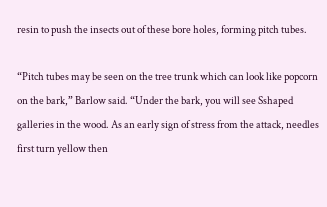resin to push the insects out of these bore holes, forming pitch tubes.

“Pitch tubes may be seen on the tree trunk which can look like popcorn on the bark,” Barlow said. “Under the bark, you will see Sshaped galleries in the wood. As an early sign of stress from the attack, needles first turn yellow then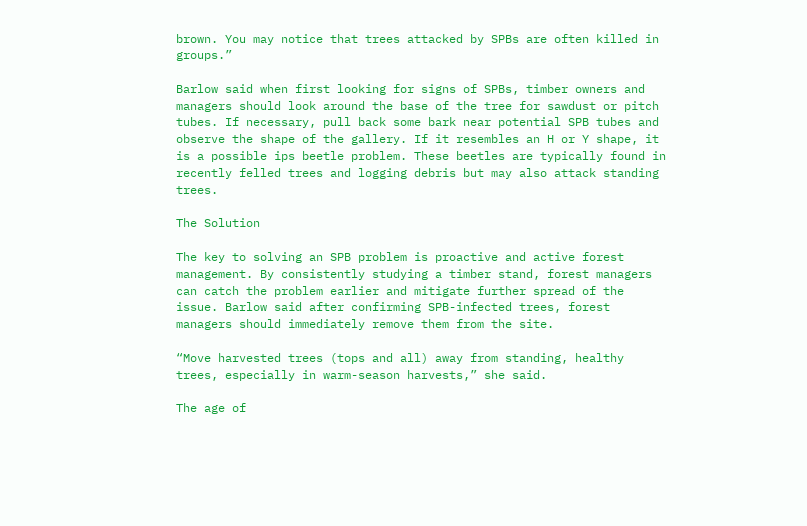brown. You may notice that trees attacked by SPBs are often killed in groups.”

Barlow said when first looking for signs of SPBs, timber owners and managers should look around the base of the tree for sawdust or pitch tubes. If necessary, pull back some bark near potential SPB tubes and observe the shape of the gallery. If it resembles an H or Y shape, it is a possible ips beetle problem. These beetles are typically found in recently felled trees and logging debris but may also attack standing trees.

The Solution

The key to solving an SPB problem is proactive and active forest management. By consistently studying a timber stand, forest managers can catch the problem earlier and mitigate further spread of the issue. Barlow said after confirming SPB-infected trees, forest managers should immediately remove them from the site.

“Move harvested trees (tops and all) away from standing, healthy trees, especially in warm-season harvests,” she said.

The age of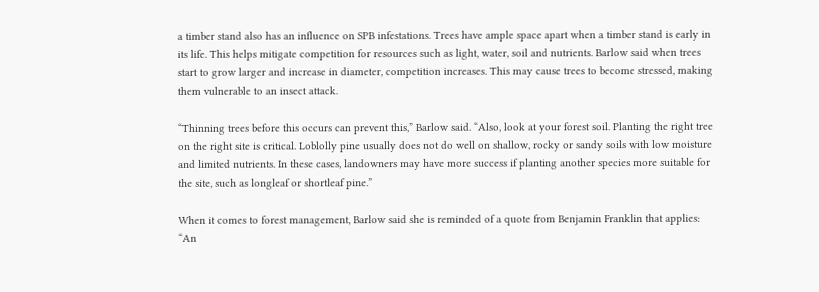a timber stand also has an influence on SPB infestations. Trees have ample space apart when a timber stand is early in its life. This helps mitigate competition for resources such as light, water, soil and nutrients. Barlow said when trees start to grow larger and increase in diameter, competition increases. This may cause trees to become stressed, making them vulnerable to an insect attack.

“Thinning trees before this occurs can prevent this,” Barlow said. “Also, look at your forest soil. Planting the right tree on the right site is critical. Loblolly pine usually does not do well on shallow, rocky or sandy soils with low moisture and limited nutrients. In these cases, landowners may have more success if planting another species more suitable for the site, such as longleaf or shortleaf pine.”

When it comes to forest management, Barlow said she is reminded of a quote from Benjamin Franklin that applies: “An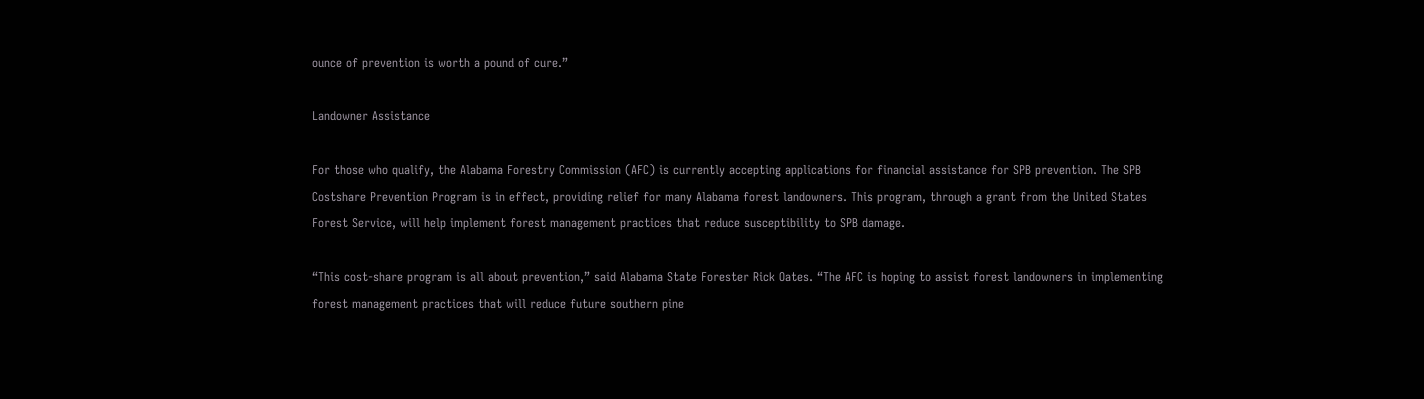ounce of prevention is worth a pound of cure.”

Landowner Assistance

For those who qualify, the Alabama Forestry Commission (AFC) is currently accepting applications for financial assistance for SPB prevention. The SPB Costshare Prevention Program is in effect, providing relief for many Alabama forest landowners. This program, through a grant from the United States Forest Service, will help implement forest management practices that reduce susceptibility to SPB damage.

“This cost-share program is all about prevention,” said Alabama State Forester Rick Oates. “The AFC is hoping to assist forest landowners in implementing forest management practices that will reduce future southern pine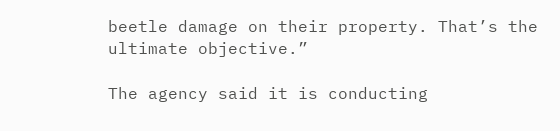beetle damage on their property. That’s the ultimate objective.”

The agency said it is conducting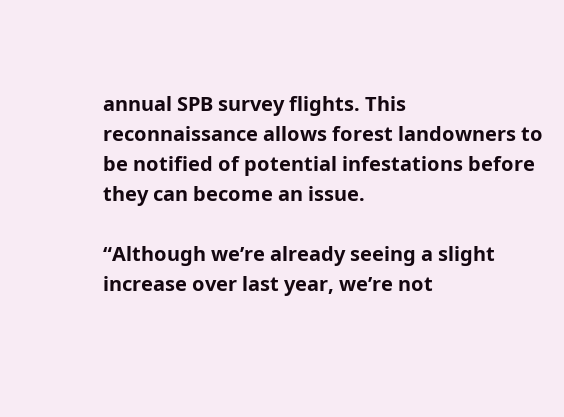annual SPB survey flights. This reconnaissance allows forest landowners to be notified of potential infestations before they can become an issue.

“Although we’re already seeing a slight increase over last year, we’re not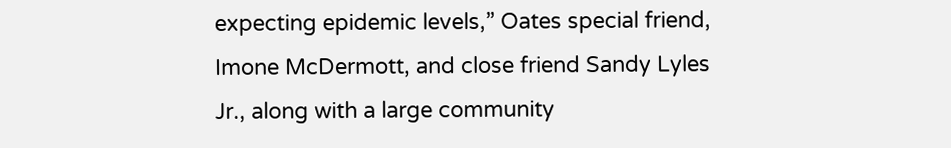expecting epidemic levels,” Oates special friend, Imone McDermott, and close friend Sandy Lyles Jr., along with a large community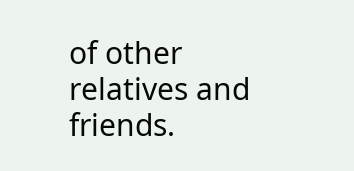of other relatives and friends.